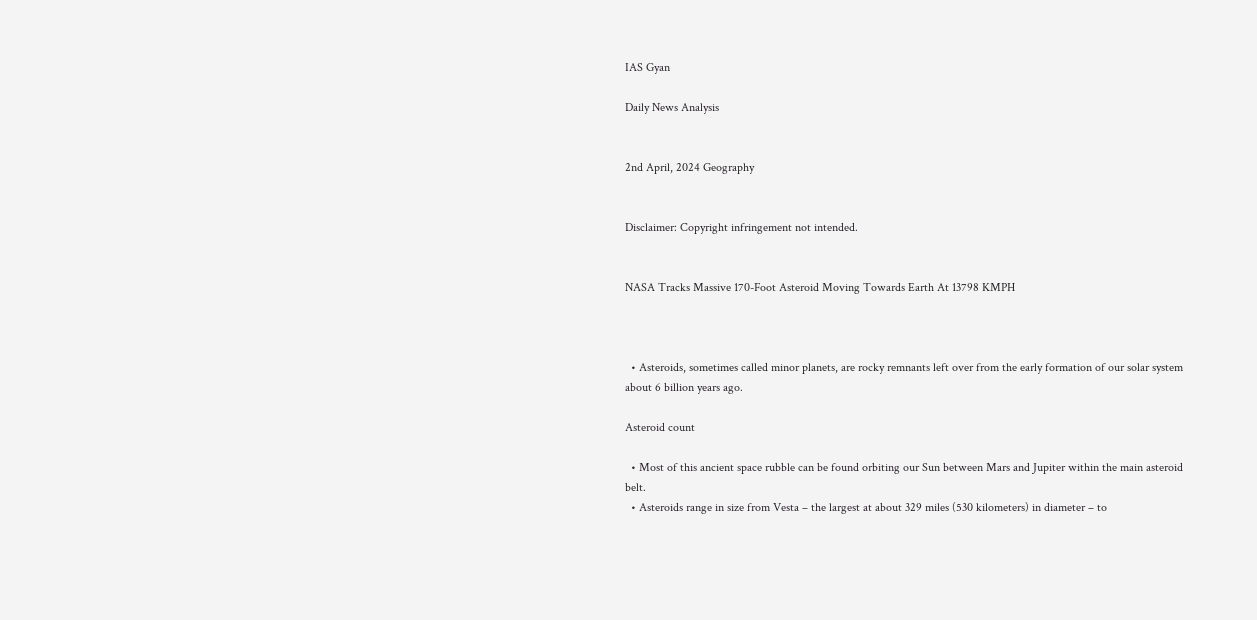IAS Gyan

Daily News Analysis


2nd April, 2024 Geography


Disclaimer: Copyright infringement not intended.


NASA Tracks Massive 170-Foot Asteroid Moving Towards Earth At 13798 KMPH



  • Asteroids, sometimes called minor planets, are rocky remnants left over from the early formation of our solar system about 6 billion years ago.

Asteroid count

  • Most of this ancient space rubble can be found orbiting our Sun between Mars and Jupiter within the main asteroid belt.
  • Asteroids range in size from Vesta – the largest at about 329 miles (530 kilometers) in diameter – to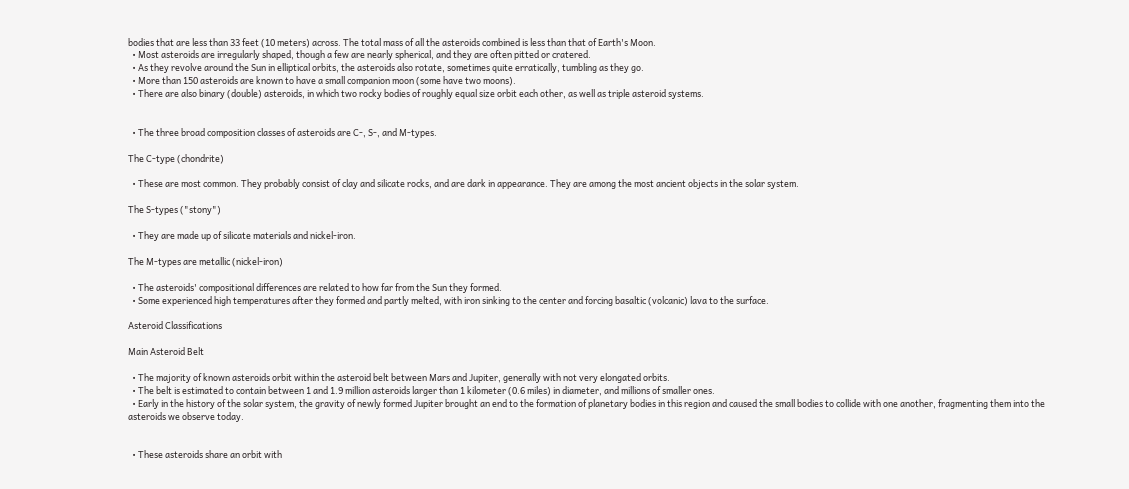bodies that are less than 33 feet (10 meters) across. The total mass of all the asteroids combined is less than that of Earth's Moon.
  • Most asteroids are irregularly shaped, though a few are nearly spherical, and they are often pitted or cratered.
  • As they revolve around the Sun in elliptical orbits, the asteroids also rotate, sometimes quite erratically, tumbling as they go.
  • More than 150 asteroids are known to have a small companion moon (some have two moons).
  • There are also binary (double) asteroids, in which two rocky bodies of roughly equal size orbit each other, as well as triple asteroid systems.


  • The three broad composition classes of asteroids are C-, S-, and M-types.

The C-type (chondrite)

  • These are most common. They probably consist of clay and silicate rocks, and are dark in appearance. They are among the most ancient objects in the solar system.

The S-types ("stony")

  • They are made up of silicate materials and nickel-iron.

The M-types are metallic (nickel-iron)

  • The asteroids' compositional differences are related to how far from the Sun they formed.
  • Some experienced high temperatures after they formed and partly melted, with iron sinking to the center and forcing basaltic (volcanic) lava to the surface.

Asteroid Classifications

Main Asteroid Belt

  • The majority of known asteroids orbit within the asteroid belt between Mars and Jupiter, generally with not very elongated orbits.
  • The belt is estimated to contain between 1 and 1.9 million asteroids larger than 1 kilometer (0.6 miles) in diameter, and millions of smaller ones.
  • Early in the history of the solar system, the gravity of newly formed Jupiter brought an end to the formation of planetary bodies in this region and caused the small bodies to collide with one another, fragmenting them into the asteroids we observe today.


  • These asteroids share an orbit with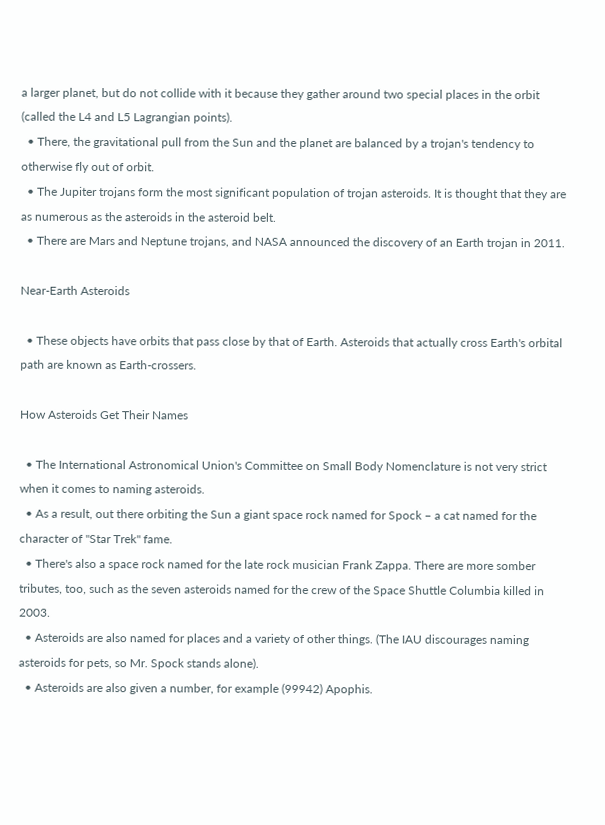a larger planet, but do not collide with it because they gather around two special places in the orbit (called the L4 and L5 Lagrangian points).
  • There, the gravitational pull from the Sun and the planet are balanced by a trojan's tendency to otherwise fly out of orbit.
  • The Jupiter trojans form the most significant population of trojan asteroids. It is thought that they are as numerous as the asteroids in the asteroid belt.
  • There are Mars and Neptune trojans, and NASA announced the discovery of an Earth trojan in 2011.

Near-Earth Asteroids

  • These objects have orbits that pass close by that of Earth. Asteroids that actually cross Earth's orbital path are known as Earth-crossers.

How Asteroids Get Their Names

  • The International Astronomical Union's Committee on Small Body Nomenclature is not very strict when it comes to naming asteroids.
  • As a result, out there orbiting the Sun a giant space rock named for Spock – a cat named for the character of "Star Trek" fame.
  • There's also a space rock named for the late rock musician Frank Zappa. There are more somber tributes, too, such as the seven asteroids named for the crew of the Space Shuttle Columbia killed in 2003.
  • Asteroids are also named for places and a variety of other things. (The IAU discourages naming asteroids for pets, so Mr. Spock stands alone).
  • Asteroids are also given a number, for example (99942) Apophis.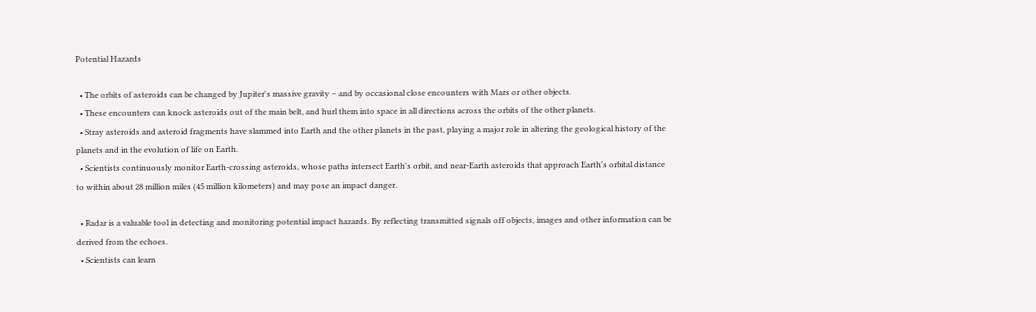Potential Hazards

  • The orbits of asteroids can be changed by Jupiter's massive gravity – and by occasional close encounters with Mars or other objects.
  • These encounters can knock asteroids out of the main belt, and hurl them into space in all directions across the orbits of the other planets.
  • Stray asteroids and asteroid fragments have slammed into Earth and the other planets in the past, playing a major role in altering the geological history of the planets and in the evolution of life on Earth.
  • Scientists continuously monitor Earth-crossing asteroids, whose paths intersect Earth's orbit, and near-Earth asteroids that approach Earth's orbital distance to within about 28 million miles (45 million kilometers) and may pose an impact danger.

  • Radar is a valuable tool in detecting and monitoring potential impact hazards. By reflecting transmitted signals off objects, images and other information can be derived from the echoes.
  • Scientists can learn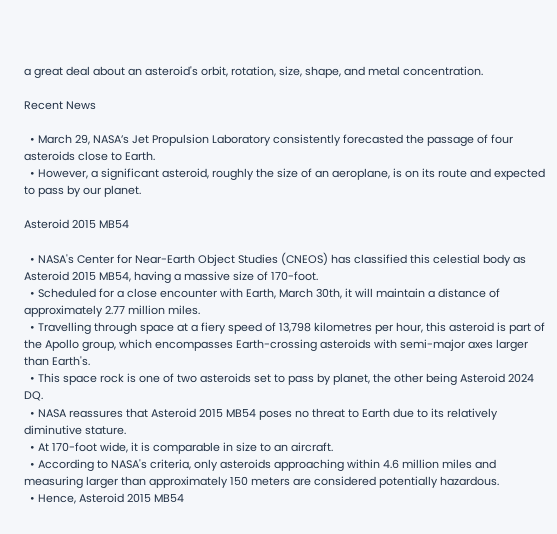a great deal about an asteroid's orbit, rotation, size, shape, and metal concentration.

Recent News

  • March 29, NASA’s Jet Propulsion Laboratory consistently forecasted the passage of four asteroids close to Earth.
  • However, a significant asteroid, roughly the size of an aeroplane, is on its route and expected to pass by our planet.

Asteroid 2015 MB54

  • NASA's Center for Near-Earth Object Studies (CNEOS) has classified this celestial body as Asteroid 2015 MB54, having a massive size of 170-foot.
  • Scheduled for a close encounter with Earth, March 30th, it will maintain a distance of approximately 2.77 million miles.
  • Travelling through space at a fiery speed of 13,798 kilometres per hour, this asteroid is part of the Apollo group, which encompasses Earth-crossing asteroids with semi-major axes larger than Earth's.
  • This space rock is one of two asteroids set to pass by planet, the other being Asteroid 2024 DQ.
  • NASA reassures that Asteroid 2015 MB54 poses no threat to Earth due to its relatively diminutive stature.
  • At 170-foot wide, it is comparable in size to an aircraft.
  • According to NASA's criteria, only asteroids approaching within 4.6 million miles and measuring larger than approximately 150 meters are considered potentially hazardous.
  • Hence, Asteroid 2015 MB54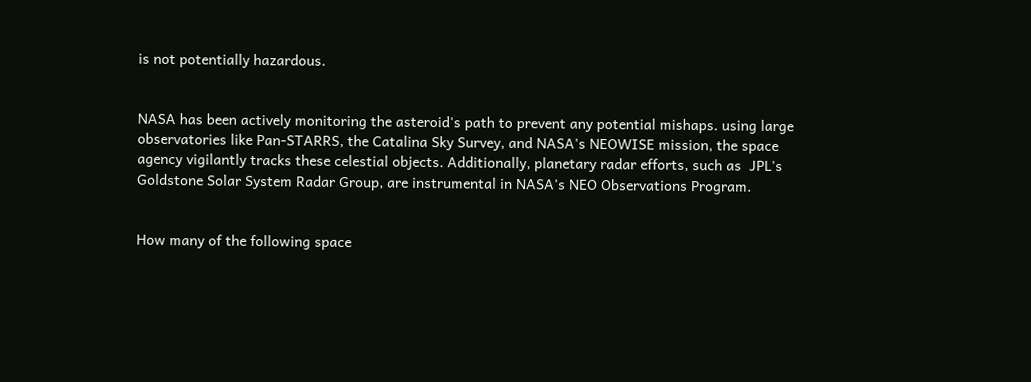is not potentially hazardous.


NASA has been actively monitoring the asteroid's path to prevent any potential mishaps. using large observatories like Pan-STARRS, the Catalina Sky Survey, and NASA's NEOWISE mission, the space agency vigilantly tracks these celestial objects. Additionally, planetary radar efforts, such as  JPL's Goldstone Solar System Radar Group, are instrumental in NASA's NEO Observations Program.


How many of the following space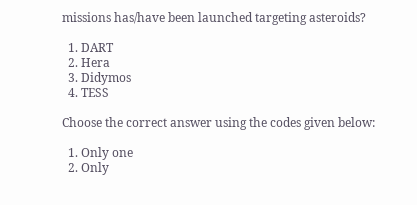missions has/have been launched targeting asteroids?

  1. DART
  2. Hera
  3. Didymos
  4. TESS

Choose the correct answer using the codes given below:

  1. Only one
  2. Only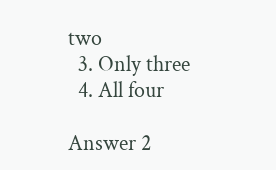two
  3. Only three
  4. All four

Answer 2